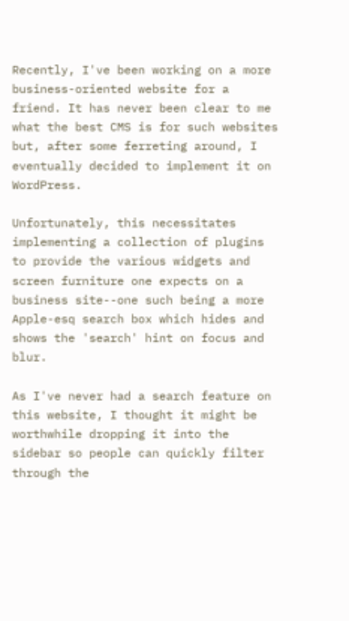Recently, I've been working on a more business-oriented website for a friend. It has never been clear to me what the best CMS is for such websites but, after some ferreting around, I eventually decided to implement it on WordPress.

Unfortunately, this necessitates implementing a collection of plugins to provide the various widgets and screen furniture one expects on a business site--one such being a more Apple-esq search box which hides and shows the 'search' hint on focus and blur.

As I've never had a search feature on this website, I thought it might be worthwhile dropping it into the sidebar so people can quickly filter through the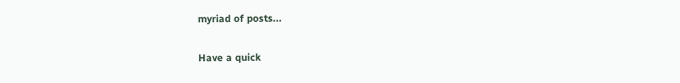myriad of posts...

Have a quick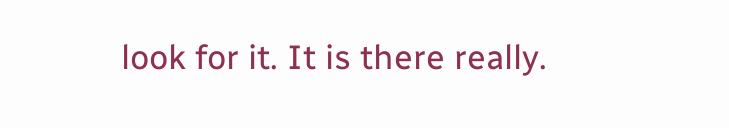look for it. It is there really.